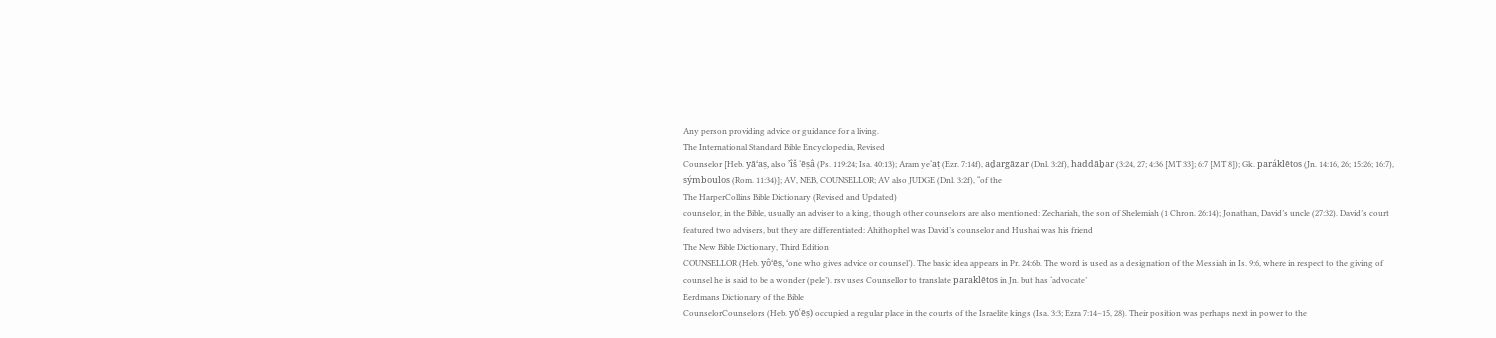Any person providing advice or guidance for a living.
The International Standard Bible Encyclopedia, Revised
Counselor [Heb. yā‘aṣ, also ’îš ‘ēṣâ (Ps. 119:24; Isa. 40:13); Aram ye‘aṭ (Ezr. 7:14f), aḏargāzar (Dnl. 3:2f), haddāḇar (3:24, 27; 4:36 [MT 33]; 6:7 [MT 8]); Gk. paráklētos (Jn. 14:16, 26; 15:26; 16:7), sýmboulos (Rom. 11:34)]; AV, NEB, COUNSELLOR; AV also JUDGE (Dnl. 3:2f), “of the
The HarperCollins Bible Dictionary (Revised and Updated)
counselor, in the Bible, usually an adviser to a king, though other counselors are also mentioned: Zechariah, the son of Shelemiah (1 Chron. 26:14); Jonathan, David’s uncle (27:32). David’s court featured two advisers, but they are differentiated: Ahithophel was David’s counselor and Hushai was his friend
The New Bible Dictionary, Third Edition
COUNSELLOR (Heb. yô‘ēṣ, ‘one who gives advice or counsel’). The basic idea appears in Pr. 24:6b. The word is used as a designation of the Messiah in Is. 9:6, where in respect to the giving of counsel he is said to be a wonder (pele’). rsv uses Counsellor to translate paraklētos in Jn. but has ‘advocate’
Eerdmans Dictionary of the Bible
CounselorCounselors (Heb. yōʿēṣ) occupied a regular place in the courts of the Israelite kings (Isa. 3:3; Ezra 7:14–15, 28). Their position was perhaps next in power to the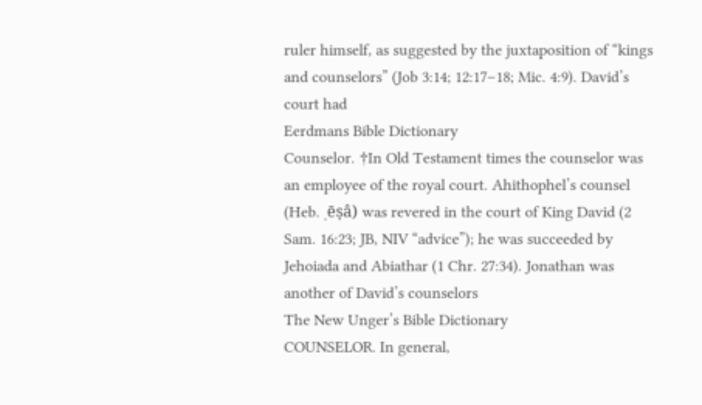ruler himself, as suggested by the juxtaposition of “kings and counselors” (Job 3:14; 12:17–18; Mic. 4:9). David’s court had
Eerdmans Bible Dictionary
Counselor. †In Old Testament times the counselor was an employee of the royal court. Ahithophel’s counsel (Heb. ˓ēṣâ) was revered in the court of King David (2 Sam. 16:23; JB, NIV “advice”); he was succeeded by Jehoiada and Abiathar (1 Chr. 27:34). Jonathan was another of David’s counselors
The New Unger’s Bible Dictionary
COUNSELOR. In general,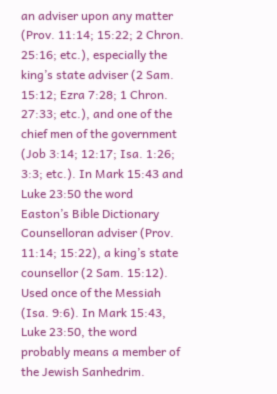an adviser upon any matter (Prov. 11:14; 15:22; 2 Chron. 25:16; etc.), especially the king’s state adviser (2 Sam. 15:12; Ezra 7:28; 1 Chron. 27:33; etc.), and one of the chief men of the government (Job 3:14; 12:17; Isa. 1:26; 3:3; etc.). In Mark 15:43 and Luke 23:50 the word
Easton’s Bible Dictionary
Counselloran adviser (Prov. 11:14; 15:22), a king’s state counsellor (2 Sam. 15:12). Used once of the Messiah (Isa. 9:6). In Mark 15:43, Luke 23:50, the word probably means a member of the Jewish Sanhedrim.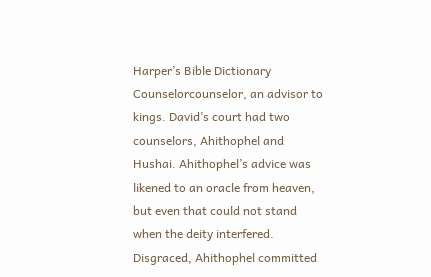Harper’s Bible Dictionary
Counselorcounselor, an advisor to kings. David’s court had two counselors, Ahithophel and Hushai. Ahithophel’s advice was likened to an oracle from heaven, but even that could not stand when the deity interfered. Disgraced, Ahithophel committed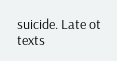suicide. Late ot texts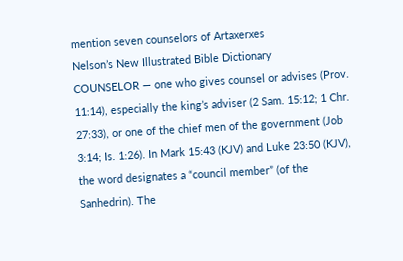mention seven counselors of Artaxerxes
Nelson’s New Illustrated Bible Dictionary
COUNSELOR — one who gives counsel or advises (Prov. 11:14), especially the king’s adviser (2 Sam. 15:12; 1 Chr. 27:33), or one of the chief men of the government (Job 3:14; Is. 1:26). In Mark 15:43 (KJV) and Luke 23:50 (KJV), the word designates a “council member” (of the Sanhedrin). The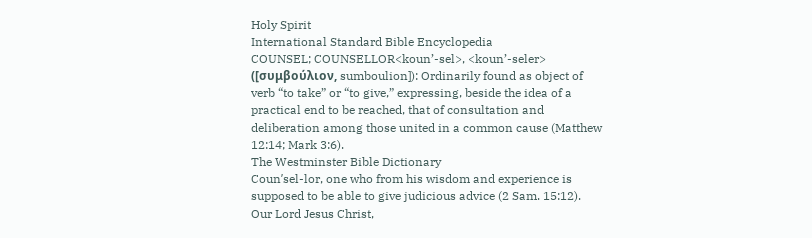Holy Spirit
International Standard Bible Encyclopedia
COUNSEL; COUNSELLOR<koun’-sel>, <koun’-seler> ([συμβούλιον, sumboulion]): Ordinarily found as object of verb “to take” or “to give,” expressing, beside the idea of a practical end to be reached, that of consultation and deliberation among those united in a common cause (Matthew 12:14; Mark 3:6).
The Westminster Bible Dictionary
Counʹsel-lor, one who from his wisdom and experience is supposed to be able to give judicious advice (2 Sam. 15:12). Our Lord Jesus Christ,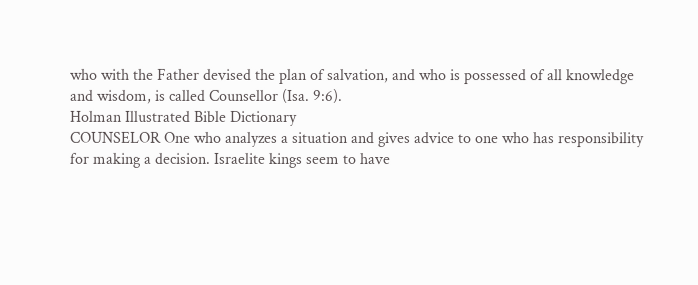who with the Father devised the plan of salvation, and who is possessed of all knowledge and wisdom, is called Counsellor (Isa. 9:6).
Holman Illustrated Bible Dictionary
COUNSELOR One who analyzes a situation and gives advice to one who has responsibility for making a decision. Israelite kings seem to have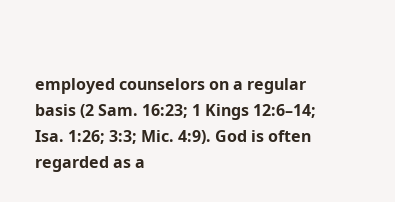employed counselors on a regular basis (2 Sam. 16:23; 1 Kings 12:6–14; Isa. 1:26; 3:3; Mic. 4:9). God is often regarded as a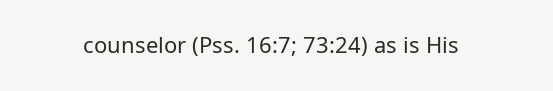counselor (Pss. 16:7; 73:24) as is His